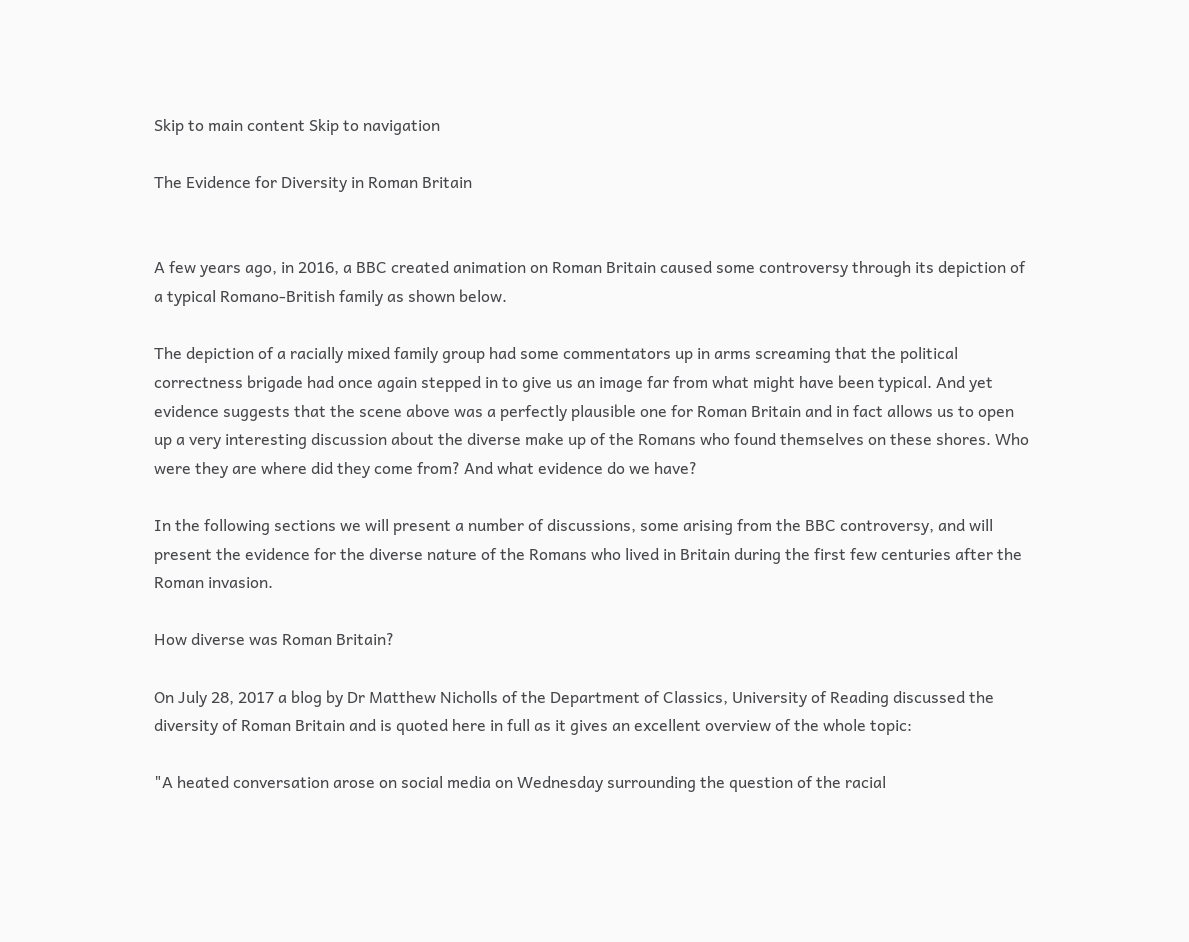Skip to main content Skip to navigation

The Evidence for Diversity in Roman Britain


A few years ago, in 2016, a BBC created animation on Roman Britain caused some controversy through its depiction of a typical Romano-British family as shown below.

The depiction of a racially mixed family group had some commentators up in arms screaming that the political correctness brigade had once again stepped in to give us an image far from what might have been typical. And yet evidence suggests that the scene above was a perfectly plausible one for Roman Britain and in fact allows us to open up a very interesting discussion about the diverse make up of the Romans who found themselves on these shores. Who were they are where did they come from? And what evidence do we have?

In the following sections we will present a number of discussions, some arising from the BBC controversy, and will present the evidence for the diverse nature of the Romans who lived in Britain during the first few centuries after the Roman invasion.

How diverse was Roman Britain?

On July 28, 2017 a blog by Dr Matthew Nicholls of the Department of Classics, University of Reading discussed the diversity of Roman Britain and is quoted here in full as it gives an excellent overview of the whole topic:

"A heated conversation arose on social media on Wednesday surrounding the question of the racial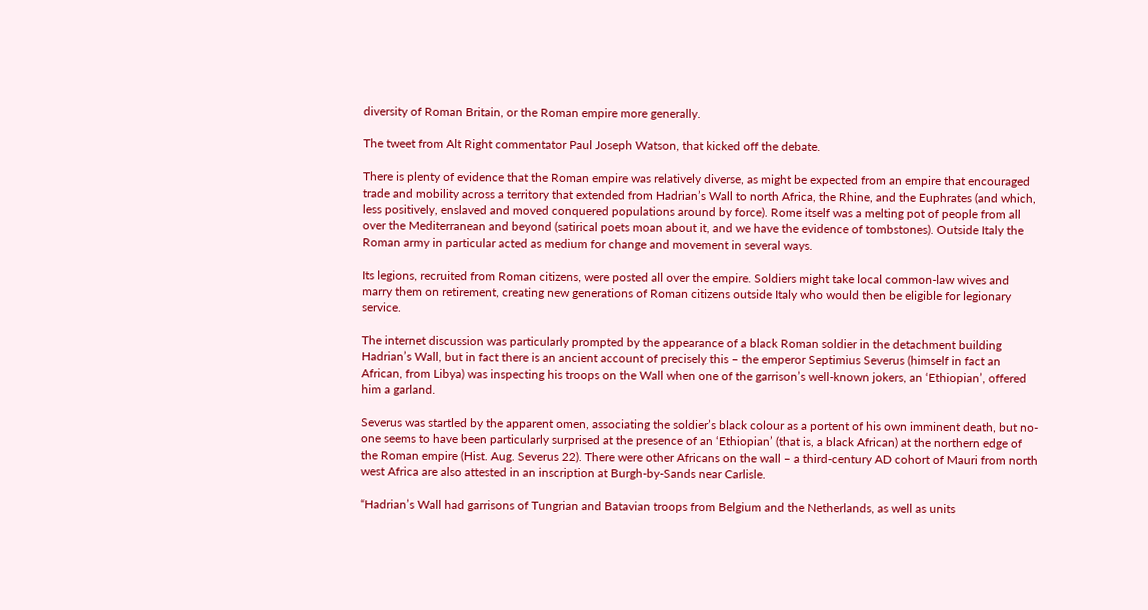diversity of Roman Britain, or the Roman empire more generally.

The tweet from Alt Right commentator Paul Joseph Watson, that kicked off the debate.

There is plenty of evidence that the Roman empire was relatively diverse, as might be expected from an empire that encouraged trade and mobility across a territory that extended from Hadrian’s Wall to north Africa, the Rhine, and the Euphrates (and which, less positively, enslaved and moved conquered populations around by force). Rome itself was a melting pot of people from all over the Mediterranean and beyond (satirical poets moan about it, and we have the evidence of tombstones). Outside Italy the Roman army in particular acted as medium for change and movement in several ways.

Its legions, recruited from Roman citizens, were posted all over the empire. Soldiers might take local common-law wives and marry them on retirement, creating new generations of Roman citizens outside Italy who would then be eligible for legionary service.

The internet discussion was particularly prompted by the appearance of a black Roman soldier in the detachment building Hadrian’s Wall, but in fact there is an ancient account of precisely this – the emperor Septimius Severus (himself in fact an African, from Libya) was inspecting his troops on the Wall when one of the garrison’s well-known jokers, an ‘Ethiopian’, offered him a garland.

Severus was startled by the apparent omen, associating the soldier’s black colour as a portent of his own imminent death, but no-one seems to have been particularly surprised at the presence of an ‘Ethiopian’ (that is, a black African) at the northern edge of the Roman empire (Hist. Aug. Severus 22). There were other Africans on the wall – a third-century AD cohort of Mauri from north west Africa are also attested in an inscription at Burgh-by-Sands near Carlisle.

“Hadrian’s Wall had garrisons of Tungrian and Batavian troops from Belgium and the Netherlands, as well as units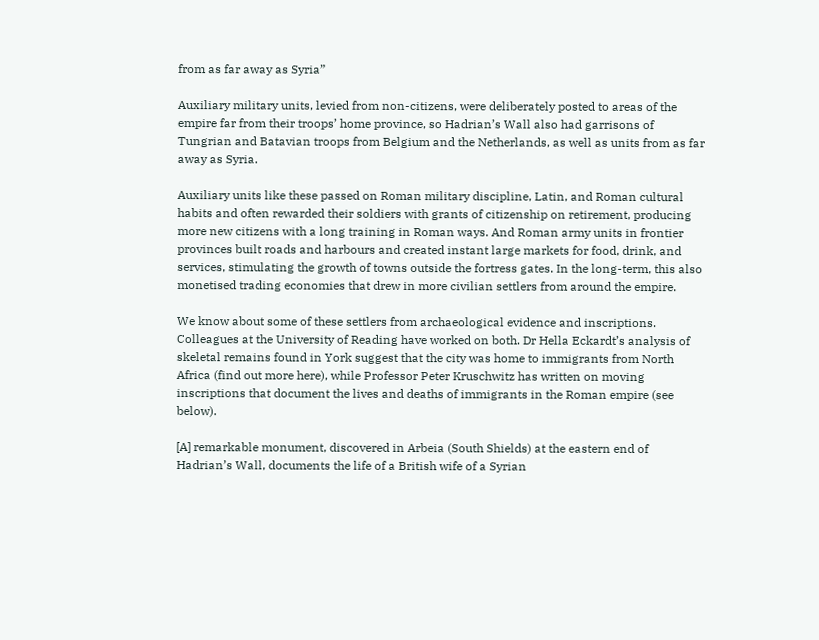from as far away as Syria”

Auxiliary military units, levied from non-citizens, were deliberately posted to areas of the empire far from their troops’ home province, so Hadrian’s Wall also had garrisons of Tungrian and Batavian troops from Belgium and the Netherlands, as well as units from as far away as Syria.

Auxiliary units like these passed on Roman military discipline, Latin, and Roman cultural habits and often rewarded their soldiers with grants of citizenship on retirement, producing more new citizens with a long training in Roman ways. And Roman army units in frontier provinces built roads and harbours and created instant large markets for food, drink, and services, stimulating the growth of towns outside the fortress gates. In the long-term, this also monetised trading economies that drew in more civilian settlers from around the empire.

We know about some of these settlers from archaeological evidence and inscriptions. Colleagues at the University of Reading have worked on both. Dr Hella Eckardt’s analysis of skeletal remains found in York suggest that the city was home to immigrants from North Africa (find out more here), while Professor Peter Kruschwitz has written on moving inscriptions that document the lives and deaths of immigrants in the Roman empire (see below).

[A] remarkable monument, discovered in Arbeia (South Shields) at the eastern end of Hadrian’s Wall, documents the life of a British wife of a Syrian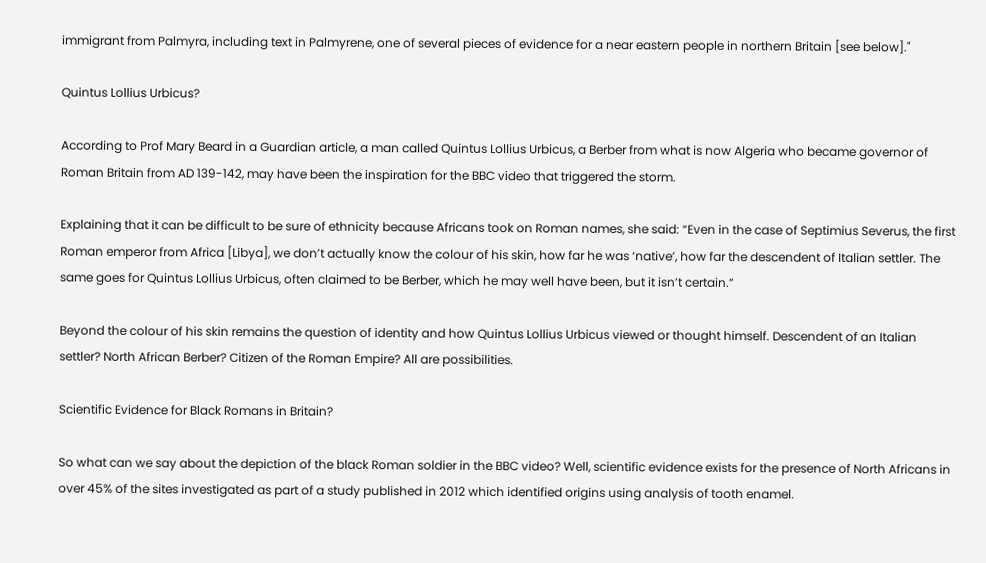immigrant from Palmyra, including text in Palmyrene, one of several pieces of evidence for a near eastern people in northern Britain [see below]."

Quintus Lollius Urbicus?

According to Prof Mary Beard in a Guardian article, a man called Quintus Lollius Urbicus, a Berber from what is now Algeria who became governor of Roman Britain from AD 139-142, may have been the inspiration for the BBC video that triggered the storm.

Explaining that it can be difficult to be sure of ethnicity because Africans took on Roman names, she said: “Even in the case of Septimius Severus, the first Roman emperor from Africa [Libya], we don’t actually know the colour of his skin, how far he was ‘native’, how far the descendent of Italian settler. The same goes for Quintus Lollius Urbicus, often claimed to be Berber, which he may well have been, but it isn’t certain.”

Beyond the colour of his skin remains the question of identity and how Quintus Lollius Urbicus viewed or thought himself. Descendent of an Italian settler? North African Berber? Citizen of the Roman Empire? All are possibilities.

Scientific Evidence for Black Romans in Britain?

So what can we say about the depiction of the black Roman soldier in the BBC video? Well, scientific evidence exists for the presence of North Africans in over 45% of the sites investigated as part of a study published in 2012 which identified origins using analysis of tooth enamel.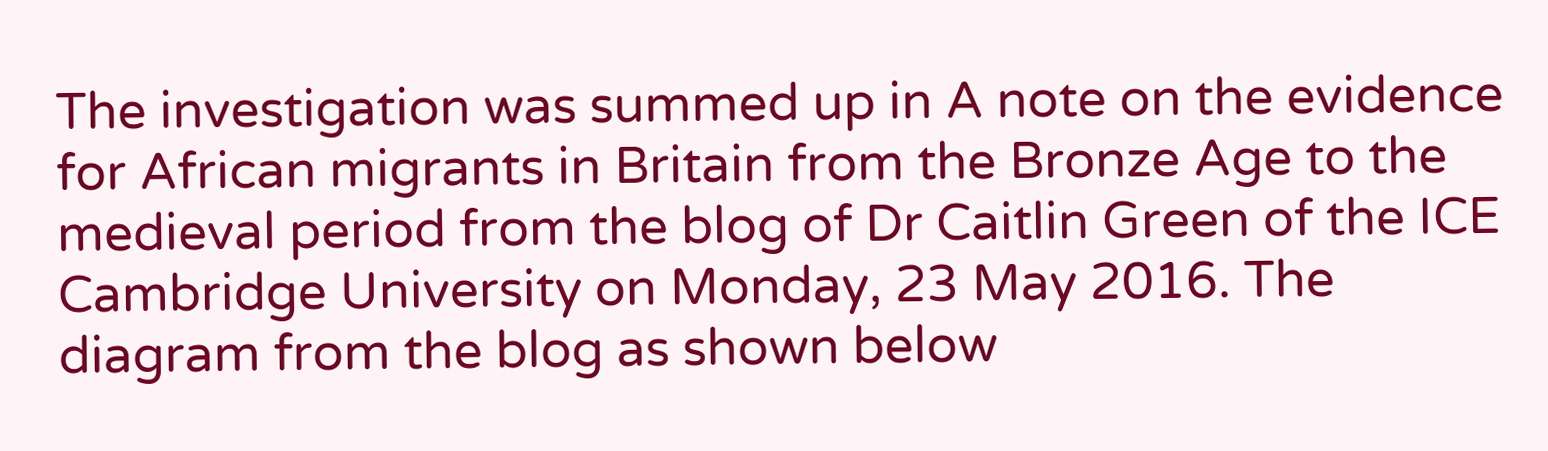The investigation was summed up in A note on the evidence for African migrants in Britain from the Bronze Age to the medieval period from the blog of Dr Caitlin Green of the ICE Cambridge University on Monday, 23 May 2016. The diagram from the blog as shown below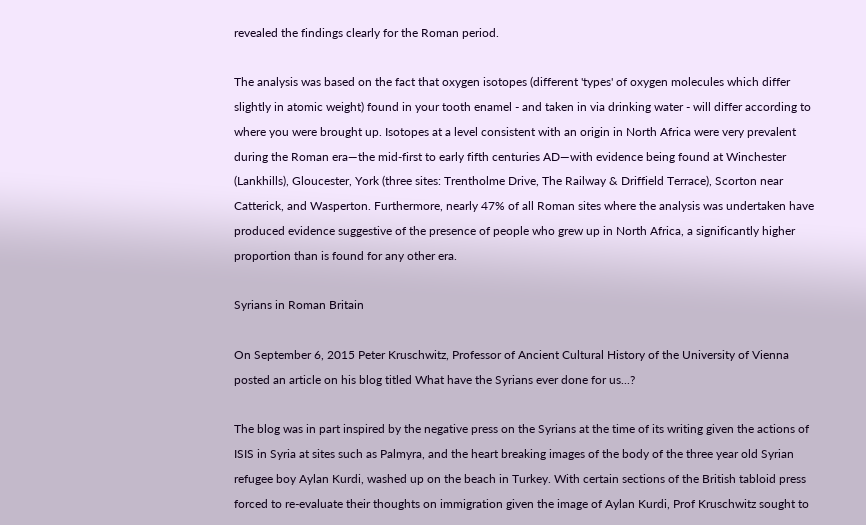revealed the findings clearly for the Roman period.

The analysis was based on the fact that oxygen isotopes (different 'types' of oxygen molecules which differ slightly in atomic weight) found in your tooth enamel - and taken in via drinking water - will differ according to where you were brought up. Isotopes at a level consistent with an origin in North Africa were very prevalent during the Roman era—the mid-first to early fifth centuries AD—with evidence being found at Winchester (Lankhills), Gloucester, York (three sites: Trentholme Drive, The Railway & Driffield Terrace), Scorton near Catterick, and Wasperton. Furthermore, nearly 47% of all Roman sites where the analysis was undertaken have produced evidence suggestive of the presence of people who grew up in North Africa, a significantly higher proportion than is found for any other era.

Syrians in Roman Britain

On September 6, 2015 Peter Kruschwitz, Professor of Ancient Cultural History of the University of Vienna posted an article on his blog titled What have the Syrians ever done for us...?

The blog was in part inspired by the negative press on the Syrians at the time of its writing given the actions of ISIS in Syria at sites such as Palmyra, and the heart breaking images of the body of the three year old Syrian refugee boy Aylan Kurdi, washed up on the beach in Turkey. With certain sections of the British tabloid press forced to re-evaluate their thoughts on immigration given the image of Aylan Kurdi, Prof Kruschwitz sought to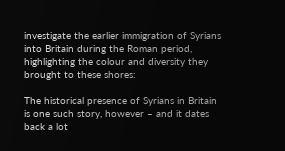investigate the earlier immigration of Syrians into Britain during the Roman period, highlighting the colour and diversity they brought to these shores:

The historical presence of Syrians in Britain is one such story, however – and it dates back a lot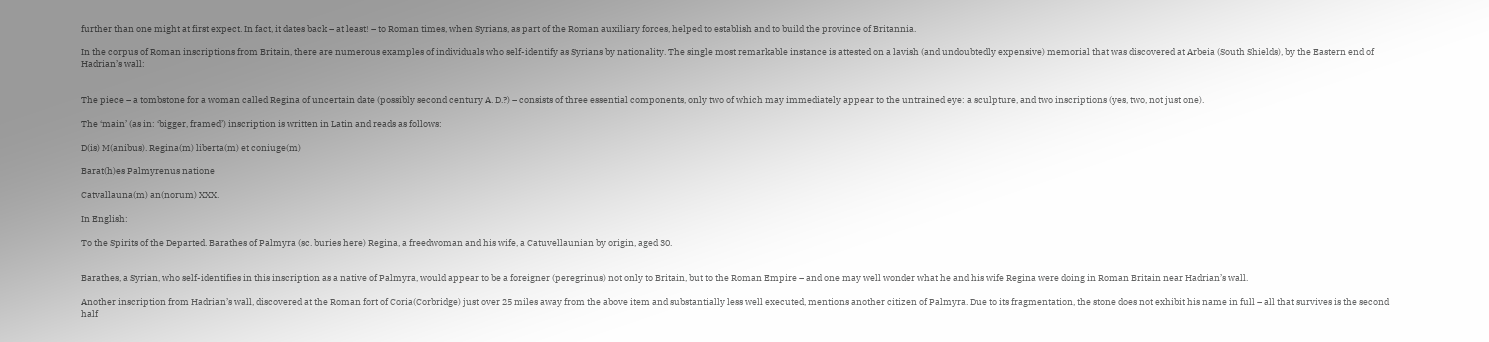further than one might at first expect. In fact, it dates back – at least! – to Roman times, when Syrians, as part of the Roman auxiliary forces, helped to establish and to build the province of Britannia.

In the corpus of Roman inscriptions from Britain, there are numerous examples of individuals who self-identify as Syrians by nationality. The single most remarkable instance is attested on a lavish (and undoubtedly expensive) memorial that was discovered at Arbeia (South Shields), by the Eastern end of Hadrian’s wall:


The piece – a tombstone for a woman called Regina of uncertain date (possibly second century A. D.?) – consists of three essential components, only two of which may immediately appear to the untrained eye: a sculpture, and two inscriptions (yes, two, not just one).

The ‘main’ (as in: ‘bigger, framed’) inscription is written in Latin and reads as follows:

D(is) M(anibus). Regina(m) liberta(m) et coniuge(m)

Barat(h)es Palmyrenus natione

Catvallauna(m) an(norum) XXX.

In English:

To the Spirits of the Departed. Barathes of Palmyra (sc. buries here) Regina, a freedwoman and his wife, a Catuvellaunian by origin, aged 30.


Barathes, a Syrian, who self-identifies in this inscription as a native of Palmyra, would appear to be a foreigner (peregrinus) not only to Britain, but to the Roman Empire – and one may well wonder what he and his wife Regina were doing in Roman Britain near Hadrian’s wall.

Another inscription from Hadrian’s wall, discovered at the Roman fort of Coria(Corbridge) just over 25 miles away from the above item and substantially less well executed, mentions another citizen of Palmyra. Due to its fragmentation, the stone does not exhibit his name in full – all that survives is the second half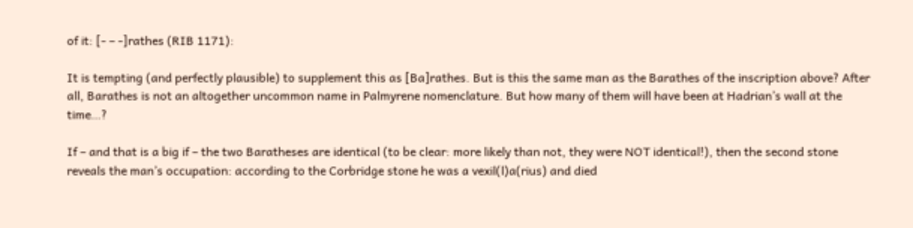of it: [- – -]rathes (RIB 1171):

It is tempting (and perfectly plausible) to supplement this as [Ba]rathes. But is this the same man as the Barathes of the inscription above? After all, Barathes is not an altogether uncommon name in Palmyrene nomenclature. But how many of them will have been at Hadrian’s wall at the time…?

If – and that is a big if – the two Baratheses are identical (to be clear: more likely than not, they were NOT identical!), then the second stone reveals the man’s occupation: according to the Corbridge stone he was a vexil(l)a(rius) and died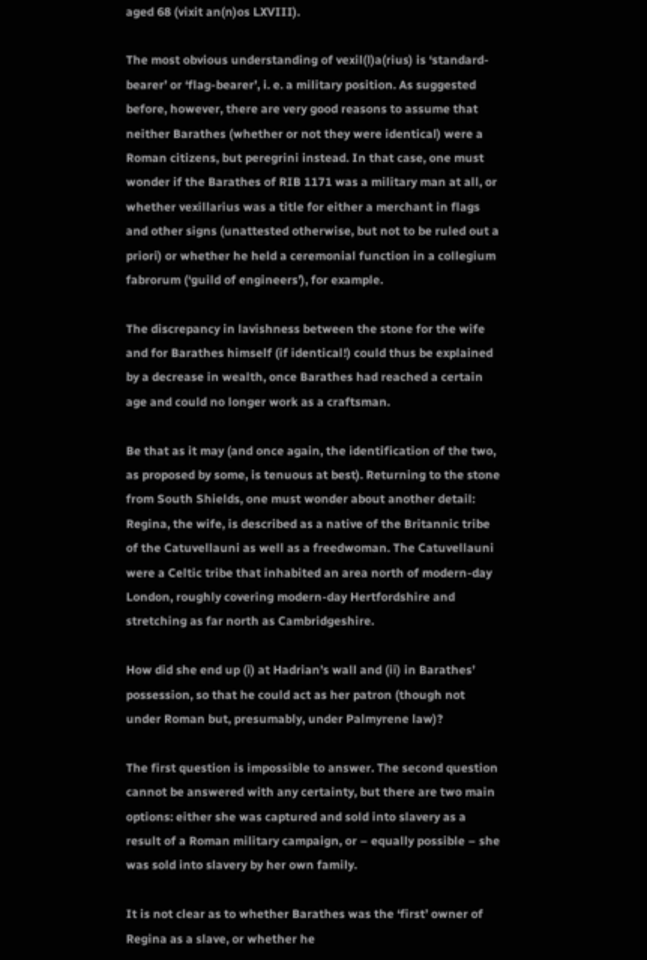aged 68 (vixit an(n)os LXVIII).

The most obvious understanding of vexil(l)a(rius) is ‘standard-bearer’ or ‘flag-bearer’, i. e. a military position. As suggested before, however, there are very good reasons to assume that neither Barathes (whether or not they were identical) were a Roman citizens, but peregrini instead. In that case, one must wonder if the Barathes of RIB 1171 was a military man at all, or whether vexillarius was a title for either a merchant in flags and other signs (unattested otherwise, but not to be ruled out a priori) or whether he held a ceremonial function in a collegium fabrorum (‘guild of engineers’), for example.

The discrepancy in lavishness between the stone for the wife and for Barathes himself (if identical!) could thus be explained by a decrease in wealth, once Barathes had reached a certain age and could no longer work as a craftsman.

Be that as it may (and once again, the identification of the two, as proposed by some, is tenuous at best). Returning to the stone from South Shields, one must wonder about another detail: Regina, the wife, is described as a native of the Britannic tribe of the Catuvellauni as well as a freedwoman. The Catuvellauni were a Celtic tribe that inhabited an area north of modern-day London, roughly covering modern-day Hertfordshire and stretching as far north as Cambridgeshire.

How did she end up (i) at Hadrian’s wall and (ii) in Barathes’ possession, so that he could act as her patron (though not under Roman but, presumably, under Palmyrene law)?

The first question is impossible to answer. The second question cannot be answered with any certainty, but there are two main options: either she was captured and sold into slavery as a result of a Roman military campaign, or – equally possible – she was sold into slavery by her own family.

It is not clear as to whether Barathes was the ‘first’ owner of Regina as a slave, or whether he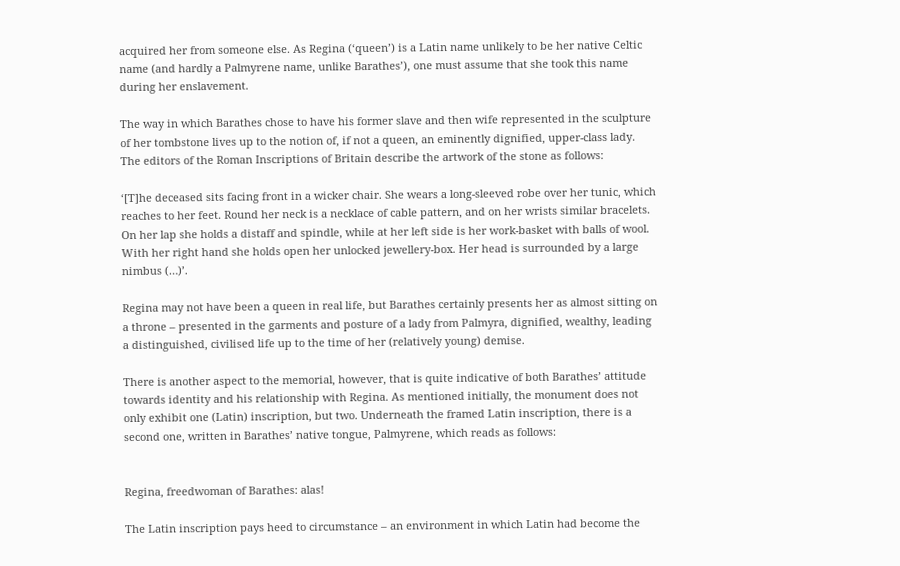acquired her from someone else. As Regina (‘queen’) is a Latin name unlikely to be her native Celtic name (and hardly a Palmyrene name, unlike Barathes’), one must assume that she took this name during her enslavement.

The way in which Barathes chose to have his former slave and then wife represented in the sculpture of her tombstone lives up to the notion of, if not a queen, an eminently dignified, upper-class lady. The editors of the Roman Inscriptions of Britain describe the artwork of the stone as follows:

‘[T]he deceased sits facing front in a wicker chair. She wears a long-sleeved robe over her tunic, which reaches to her feet. Round her neck is a necklace of cable pattern, and on her wrists similar bracelets. On her lap she holds a distaff and spindle, while at her left side is her work-basket with balls of wool. With her right hand she holds open her unlocked jewellery-box. Her head is surrounded by a large nimbus (…)’.

Regina may not have been a queen in real life, but Barathes certainly presents her as almost sitting on a throne – presented in the garments and posture of a lady from Palmyra, dignified, wealthy, leading a distinguished, civilised life up to the time of her (relatively young) demise.

There is another aspect to the memorial, however, that is quite indicative of both Barathes’ attitude towards identity and his relationship with Regina. As mentioned initially, the monument does not only exhibit one (Latin) inscription, but two. Underneath the framed Latin inscription, there is a second one, written in Barathes’ native tongue, Palmyrene, which reads as follows:


Regina, freedwoman of Barathes: alas!

The Latin inscription pays heed to circumstance – an environment in which Latin had become the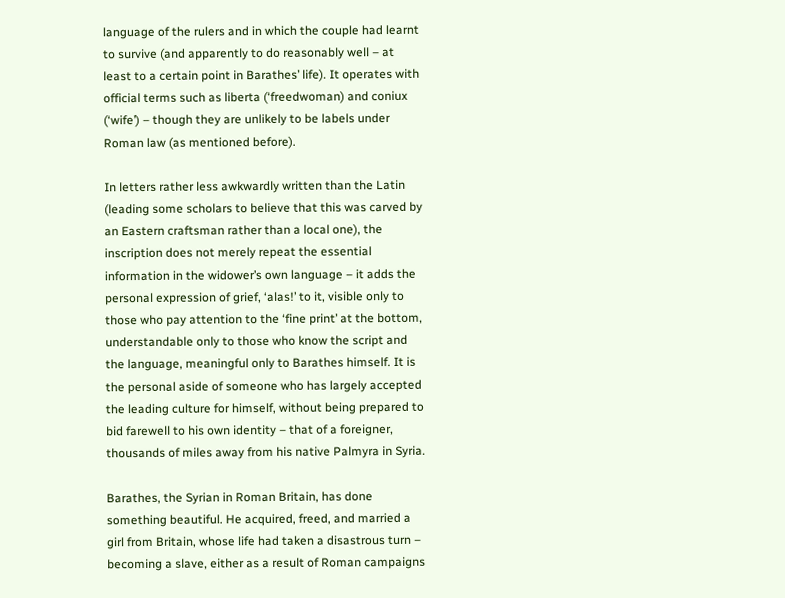language of the rulers and in which the couple had learnt to survive (and apparently to do reasonably well – at least to a certain point in Barathes’ life). It operates with official terms such as liberta (‘freedwoman) and coniux (‘wife’) – though they are unlikely to be labels under Roman law (as mentioned before).

In letters rather less awkwardly written than the Latin (leading some scholars to believe that this was carved by an Eastern craftsman rather than a local one), the inscription does not merely repeat the essential information in the widower’s own language – it adds the personal expression of grief, ‘alas!’ to it, visible only to those who pay attention to the ‘fine print’ at the bottom, understandable only to those who know the script and the language, meaningful only to Barathes himself. It is the personal aside of someone who has largely accepted the leading culture for himself, without being prepared to bid farewell to his own identity – that of a foreigner, thousands of miles away from his native Palmyra in Syria.

Barathes, the Syrian in Roman Britain, has done something beautiful. He acquired, freed, and married a girl from Britain, whose life had taken a disastrous turn – becoming a slave, either as a result of Roman campaigns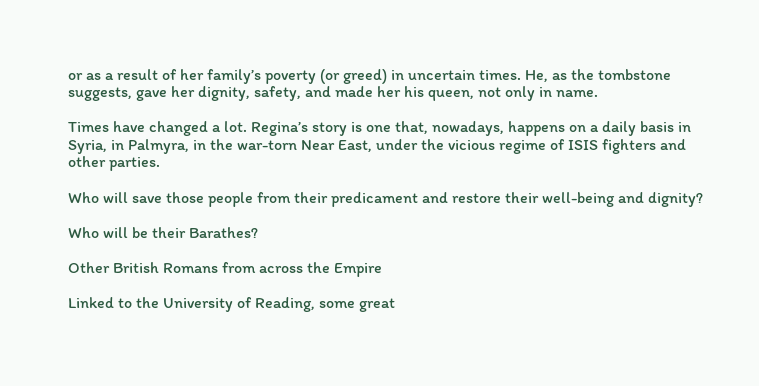or as a result of her family’s poverty (or greed) in uncertain times. He, as the tombstone suggests, gave her dignity, safety, and made her his queen, not only in name.

Times have changed a lot. Regina’s story is one that, nowadays, happens on a daily basis in Syria, in Palmyra, in the war-torn Near East, under the vicious regime of ISIS fighters and other parties.

Who will save those people from their predicament and restore their well-being and dignity?

Who will be their Barathes?

Other British Romans from across the Empire

Linked to the University of Reading, some great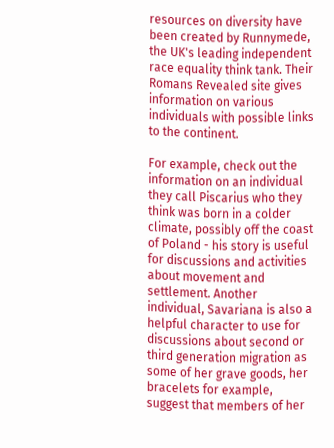resources on diversity have been created by Runnymede, the UK's leading independent race equality think tank. Their Romans Revealed site gives information on various individuals with possible links to the continent.

For example, check out the information on an individual they call Piscarius who they think was born in a colder climate, possibly off the coast of Poland - his story is useful for discussions and activities about movement and settlement. Another individual, Savariana is also a helpful character to use for discussions about second or third generation migration as some of her grave goods, her bracelets for example, suggest that members of her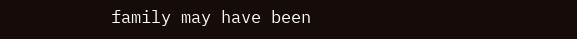family may have been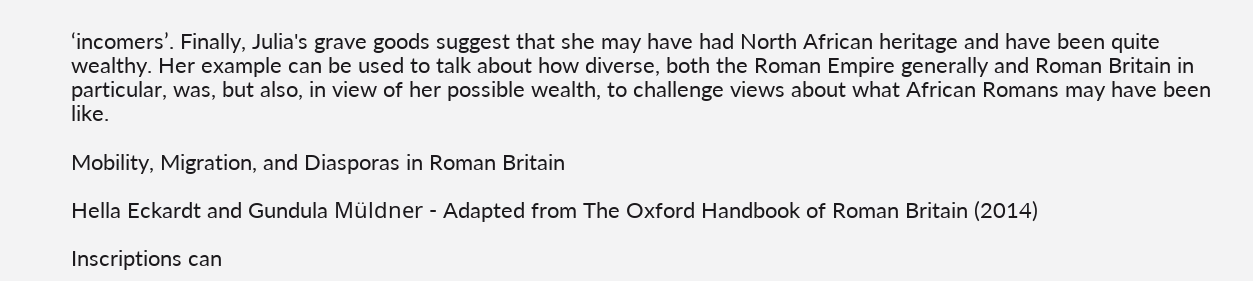‘incomers’. Finally, Julia's grave goods suggest that she may have had North African heritage and have been quite wealthy. Her example can be used to talk about how diverse, both the Roman Empire generally and Roman Britain in particular, was, but also, in view of her possible wealth, to challenge views about what African Romans may have been like.

Mobility, Migration, and Diasporas in Roman Britain

Hella Eckardt and Gundula Müldner - Adapted from The Oxford Handbook of Roman Britain (2014)

Inscriptions can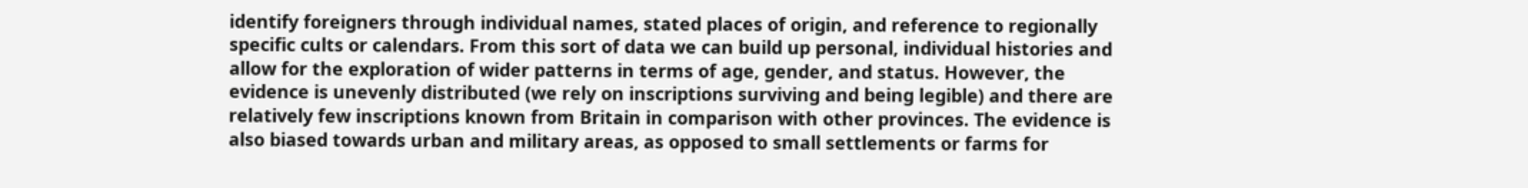identify foreigners through individual names, stated places of origin, and reference to regionally specific cults or calendars. From this sort of data we can build up personal, individual histories and allow for the exploration of wider patterns in terms of age, gender, and status. However, the evidence is unevenly distributed (we rely on inscriptions surviving and being legible) and there are relatively few inscriptions known from Britain in comparison with other provinces. The evidence is also biased towards urban and military areas, as opposed to small settlements or farms for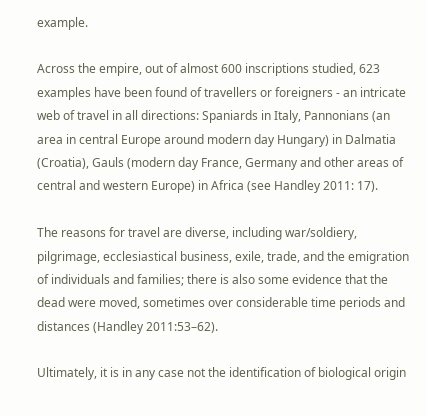example.

Across the empire, out of almost 600 inscriptions studied, 623 examples have been found of travellers or foreigners - an intricate web of travel in all directions: Spaniards in Italy, Pannonians (an area in central Europe around modern day Hungary) in Dalmatia (Croatia), Gauls (modern day France, Germany and other areas of central and western Europe) in Africa (see Handley 2011: 17).

The reasons for travel are diverse, including war/soldiery, pilgrimage, ecclesiastical business, exile, trade, and the emigration of individuals and families; there is also some evidence that the dead were moved, sometimes over considerable time periods and distances (Handley 2011:53–62).

Ultimately, it is in any case not the identification of biological origin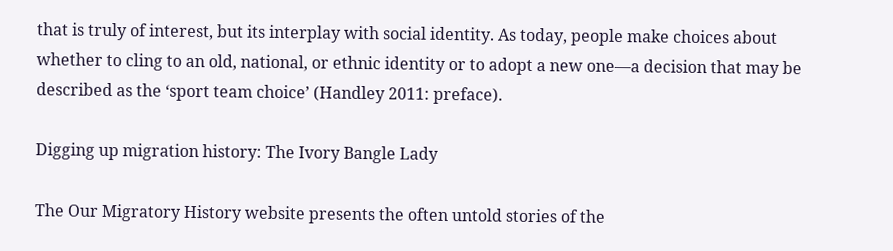that is truly of interest, but its interplay with social identity. As today, people make choices about whether to cling to an old, national, or ethnic identity or to adopt a new one—a decision that may be described as the ‘sport team choice’ (Handley 2011: preface).

Digging up migration history: The Ivory Bangle Lady

The Our Migratory History website presents the often untold stories of the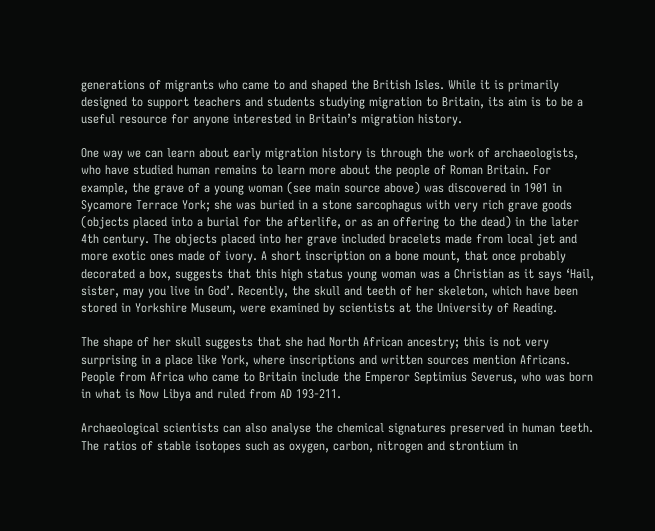generations of migrants who came to and shaped the British Isles. While it is primarily designed to support teachers and students studying migration to Britain, its aim is to be a useful resource for anyone interested in Britain’s migration history.

One way we can learn about early migration history is through the work of archaeologists, who have studied human remains to learn more about the people of Roman Britain. For example, the grave of a young woman (see main source above) was discovered in 1901 in Sycamore Terrace York; she was buried in a stone sarcophagus with very rich grave goods (objects placed into a burial for the afterlife, or as an offering to the dead) in the later 4th century. The objects placed into her grave included bracelets made from local jet and more exotic ones made of ivory. A short inscription on a bone mount, that once probably decorated a box, suggests that this high status young woman was a Christian as it says ‘Hail, sister, may you live in God’. Recently, the skull and teeth of her skeleton, which have been stored in Yorkshire Museum, were examined by scientists at the University of Reading.

The shape of her skull suggests that she had North African ancestry; this is not very surprising in a place like York, where inscriptions and written sources mention Africans. People from Africa who came to Britain include the Emperor Septimius Severus, who was born in what is Now Libya and ruled from AD 193-211.

Archaeological scientists can also analyse the chemical signatures preserved in human teeth. The ratios of stable isotopes such as oxygen, carbon, nitrogen and strontium in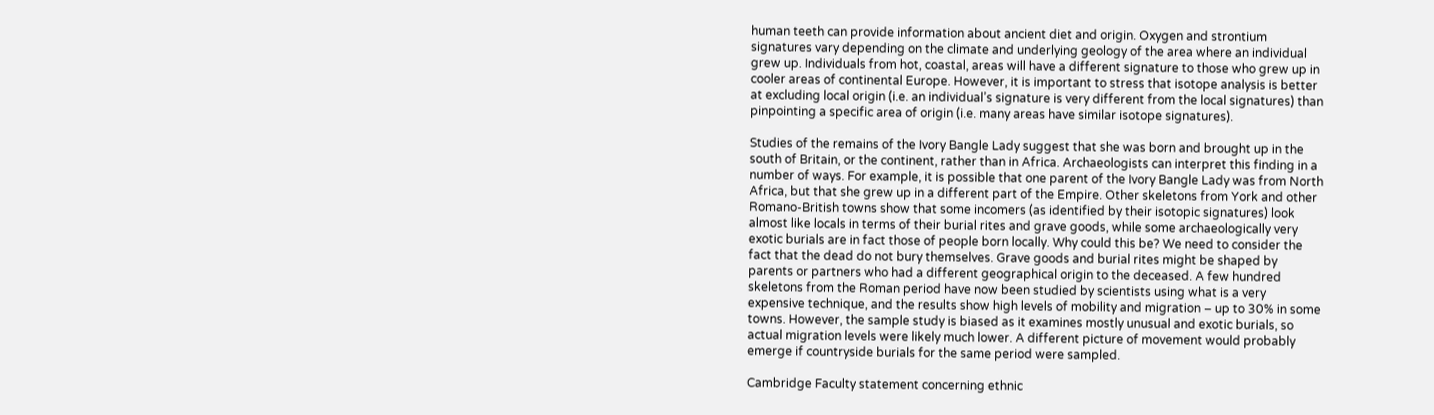human teeth can provide information about ancient diet and origin. Oxygen and strontium signatures vary depending on the climate and underlying geology of the area where an individual grew up. Individuals from hot, coastal, areas will have a different signature to those who grew up in cooler areas of continental Europe. However, it is important to stress that isotope analysis is better at excluding local origin (i.e. an individual’s signature is very different from the local signatures) than pinpointing a specific area of origin (i.e. many areas have similar isotope signatures).

Studies of the remains of the Ivory Bangle Lady suggest that she was born and brought up in the south of Britain, or the continent, rather than in Africa. Archaeologists can interpret this finding in a number of ways. For example, it is possible that one parent of the Ivory Bangle Lady was from North Africa, but that she grew up in a different part of the Empire. Other skeletons from York and other Romano-British towns show that some incomers (as identified by their isotopic signatures) look almost like locals in terms of their burial rites and grave goods, while some archaeologically very exotic burials are in fact those of people born locally. Why could this be? We need to consider the fact that the dead do not bury themselves. Grave goods and burial rites might be shaped by parents or partners who had a different geographical origin to the deceased. A few hundred skeletons from the Roman period have now been studied by scientists using what is a very expensive technique, and the results show high levels of mobility and migration – up to 30% in some towns. However, the sample study is biased as it examines mostly unusual and exotic burials, so actual migration levels were likely much lower. A different picture of movement would probably emerge if countryside burials for the same period were sampled.

Cambridge Faculty statement concerning ethnic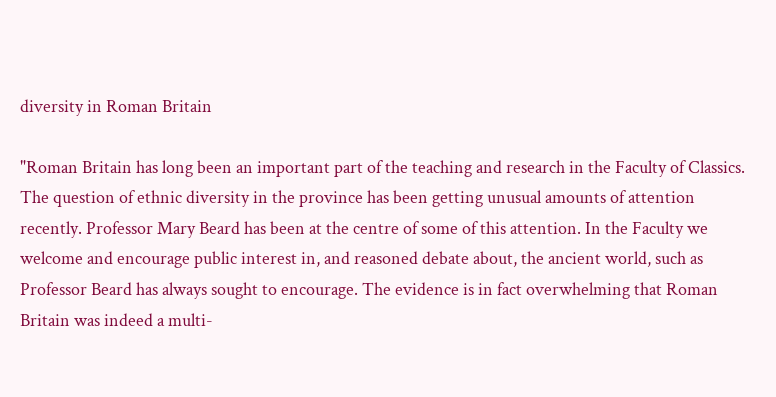diversity in Roman Britain

"Roman Britain has long been an important part of the teaching and research in the Faculty of Classics. The question of ethnic diversity in the province has been getting unusual amounts of attention recently. Professor Mary Beard has been at the centre of some of this attention. In the Faculty we welcome and encourage public interest in, and reasoned debate about, the ancient world, such as Professor Beard has always sought to encourage. The evidence is in fact overwhelming that Roman Britain was indeed a multi-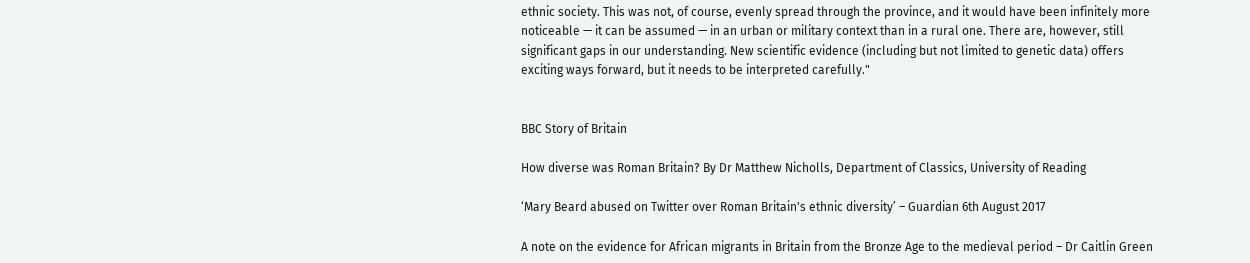ethnic society. This was not, of course, evenly spread through the province, and it would have been infinitely more noticeable — it can be assumed — in an urban or military context than in a rural one. There are, however, still significant gaps in our understanding. New scientific evidence (including but not limited to genetic data) offers exciting ways forward, but it needs to be interpreted carefully."


BBC Story of Britain

How diverse was Roman Britain? By Dr Matthew Nicholls, Department of Classics, University of Reading

‘Mary Beard abused on Twitter over Roman Britain's ethnic diversity’ – Guardian 6th August 2017

A note on the evidence for African migrants in Britain from the Bronze Age to the medieval period – Dr Caitlin Green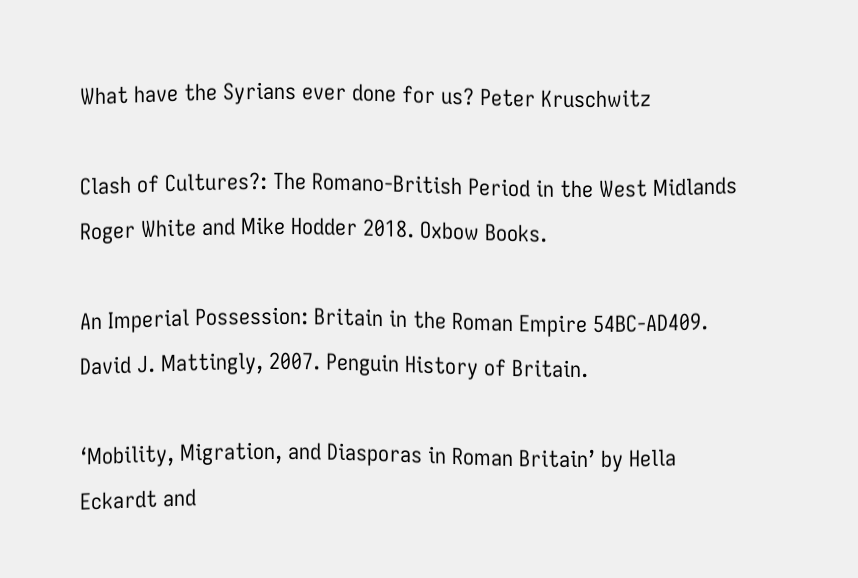What have the Syrians ever done for us? Peter Kruschwitz

Clash of Cultures?: The Romano-British Period in the West Midlands Roger White and Mike Hodder 2018. Oxbow Books.

An Imperial Possession: Britain in the Roman Empire 54BC-AD409. David J. Mattingly, 2007. Penguin History of Britain.

‘Mobility, Migration, and Diasporas in Roman Britain’ by Hella Eckardt and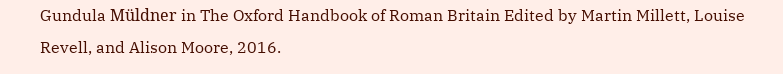Gundula Müldner in The Oxford Handbook of Roman Britain Edited by Martin Millett, Louise Revell, and Alison Moore, 2016.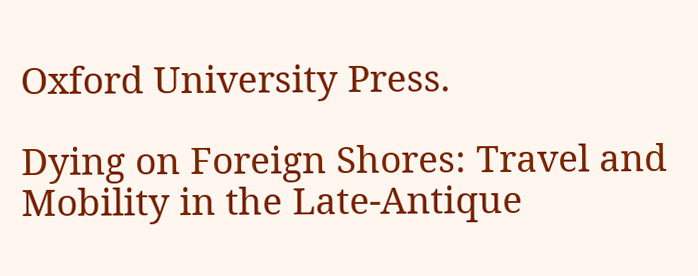Oxford University Press.

Dying on Foreign Shores: Travel and Mobility in the Late-Antique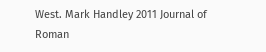West. Mark Handley 2011 Journal of Roman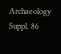Archaeology Suppl. 86